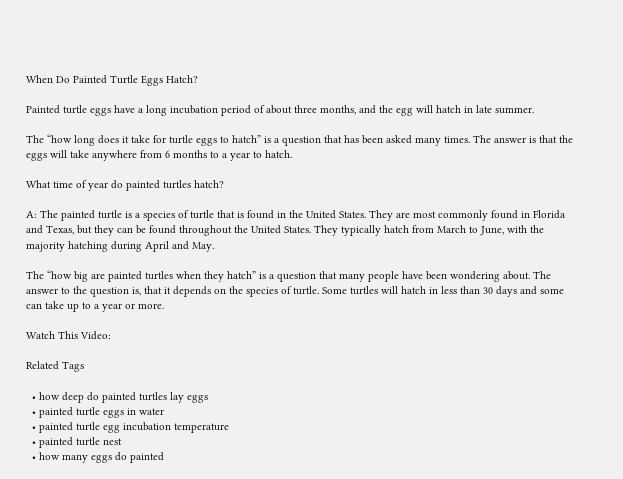When Do Painted Turtle Eggs Hatch?

Painted turtle eggs have a long incubation period of about three months, and the egg will hatch in late summer.

The “how long does it take for turtle eggs to hatch” is a question that has been asked many times. The answer is that the eggs will take anywhere from 6 months to a year to hatch.

What time of year do painted turtles hatch?

A: The painted turtle is a species of turtle that is found in the United States. They are most commonly found in Florida and Texas, but they can be found throughout the United States. They typically hatch from March to June, with the majority hatching during April and May.

The “how big are painted turtles when they hatch” is a question that many people have been wondering about. The answer to the question is, that it depends on the species of turtle. Some turtles will hatch in less than 30 days and some can take up to a year or more.

Watch This Video:

Related Tags

  • how deep do painted turtles lay eggs
  • painted turtle eggs in water
  • painted turtle egg incubation temperature
  • painted turtle nest
  • how many eggs do painted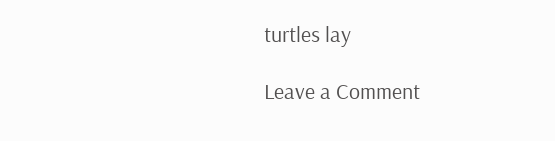turtles lay

Leave a Comment